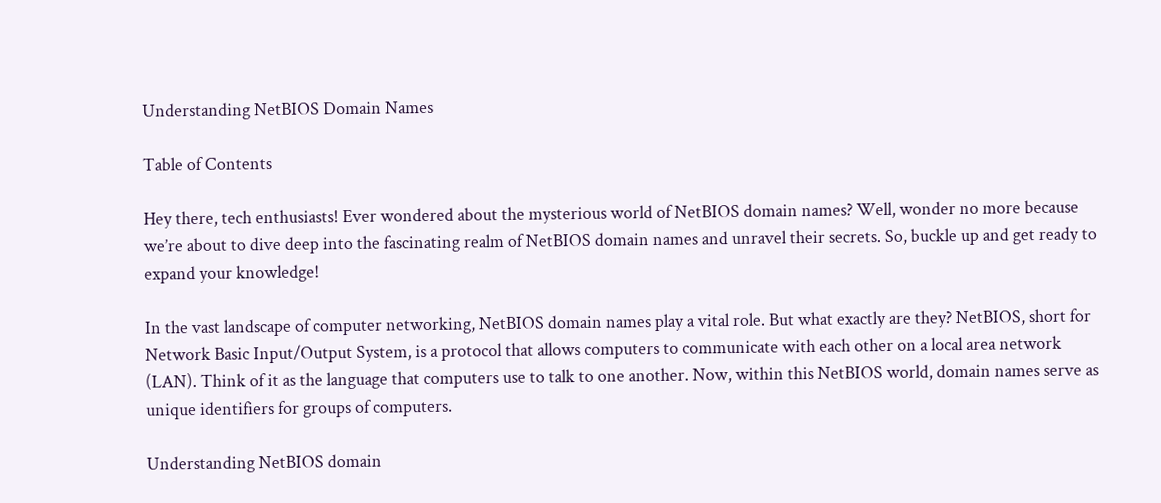Understanding NetBIOS Domain Names

Table of Contents

Hey there, tech enthusiasts! Ever wondered about the mysterious world of NetBIOS domain names? Well, wonder no more because we’re about to dive deep into the fascinating realm of NetBIOS domain names and unravel their secrets. So, buckle up and get ready to expand your knowledge!

In the vast landscape of computer networking, NetBIOS domain names play a vital role. But what exactly are they? NetBIOS, short for Network Basic Input/Output System, is a protocol that allows computers to communicate with each other on a local area network (LAN). Think of it as the language that computers use to talk to one another. Now, within this NetBIOS world, domain names serve as unique identifiers for groups of computers.

Understanding NetBIOS domain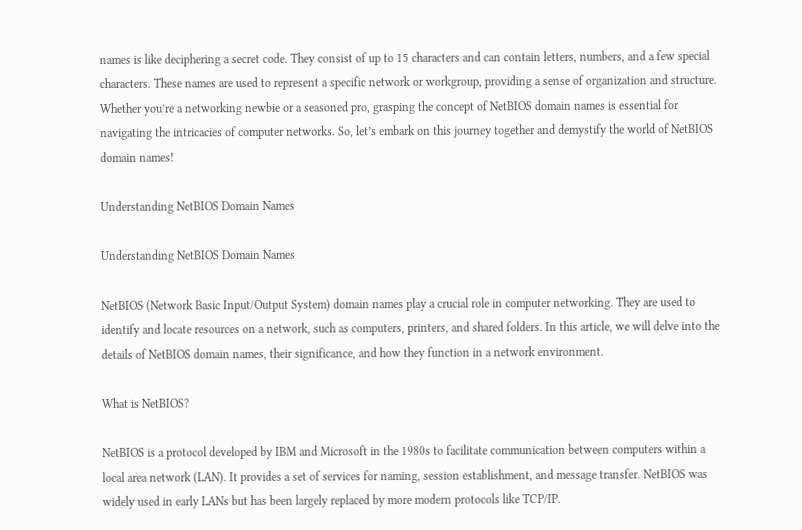names is like deciphering a secret code. They consist of up to 15 characters and can contain letters, numbers, and a few special characters. These names are used to represent a specific network or workgroup, providing a sense of organization and structure. Whether you’re a networking newbie or a seasoned pro, grasping the concept of NetBIOS domain names is essential for navigating the intricacies of computer networks. So, let’s embark on this journey together and demystify the world of NetBIOS domain names!

Understanding NetBIOS Domain Names

Understanding NetBIOS Domain Names

NetBIOS (Network Basic Input/Output System) domain names play a crucial role in computer networking. They are used to identify and locate resources on a network, such as computers, printers, and shared folders. In this article, we will delve into the details of NetBIOS domain names, their significance, and how they function in a network environment.

What is NetBIOS?

NetBIOS is a protocol developed by IBM and Microsoft in the 1980s to facilitate communication between computers within a local area network (LAN). It provides a set of services for naming, session establishment, and message transfer. NetBIOS was widely used in early LANs but has been largely replaced by more modern protocols like TCP/IP.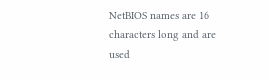NetBIOS names are 16 characters long and are used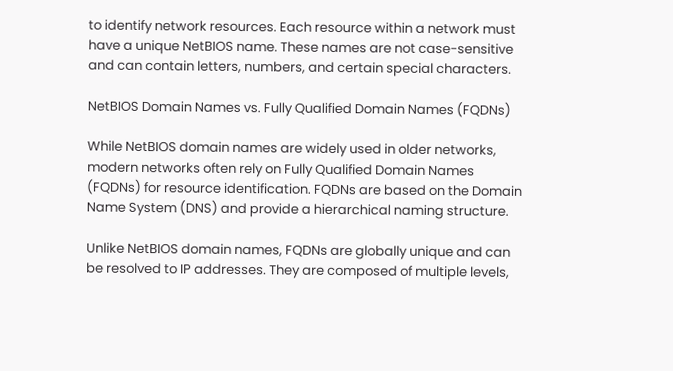to identify network resources. Each resource within a network must have a unique NetBIOS name. These names are not case-sensitive and can contain letters, numbers, and certain special characters.

NetBIOS Domain Names vs. Fully Qualified Domain Names (FQDNs)

While NetBIOS domain names are widely used in older networks, modern networks often rely on Fully Qualified Domain Names (FQDNs) for resource identification. FQDNs are based on the Domain Name System (DNS) and provide a hierarchical naming structure.

Unlike NetBIOS domain names, FQDNs are globally unique and can be resolved to IP addresses. They are composed of multiple levels,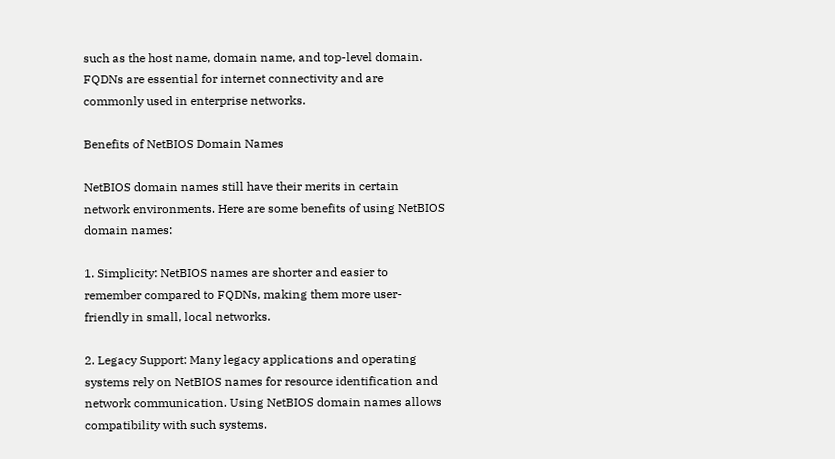such as the host name, domain name, and top-level domain. FQDNs are essential for internet connectivity and are commonly used in enterprise networks.

Benefits of NetBIOS Domain Names

NetBIOS domain names still have their merits in certain network environments. Here are some benefits of using NetBIOS domain names:

1. Simplicity: NetBIOS names are shorter and easier to remember compared to FQDNs, making them more user-friendly in small, local networks.

2. Legacy Support: Many legacy applications and operating systems rely on NetBIOS names for resource identification and network communication. Using NetBIOS domain names allows compatibility with such systems.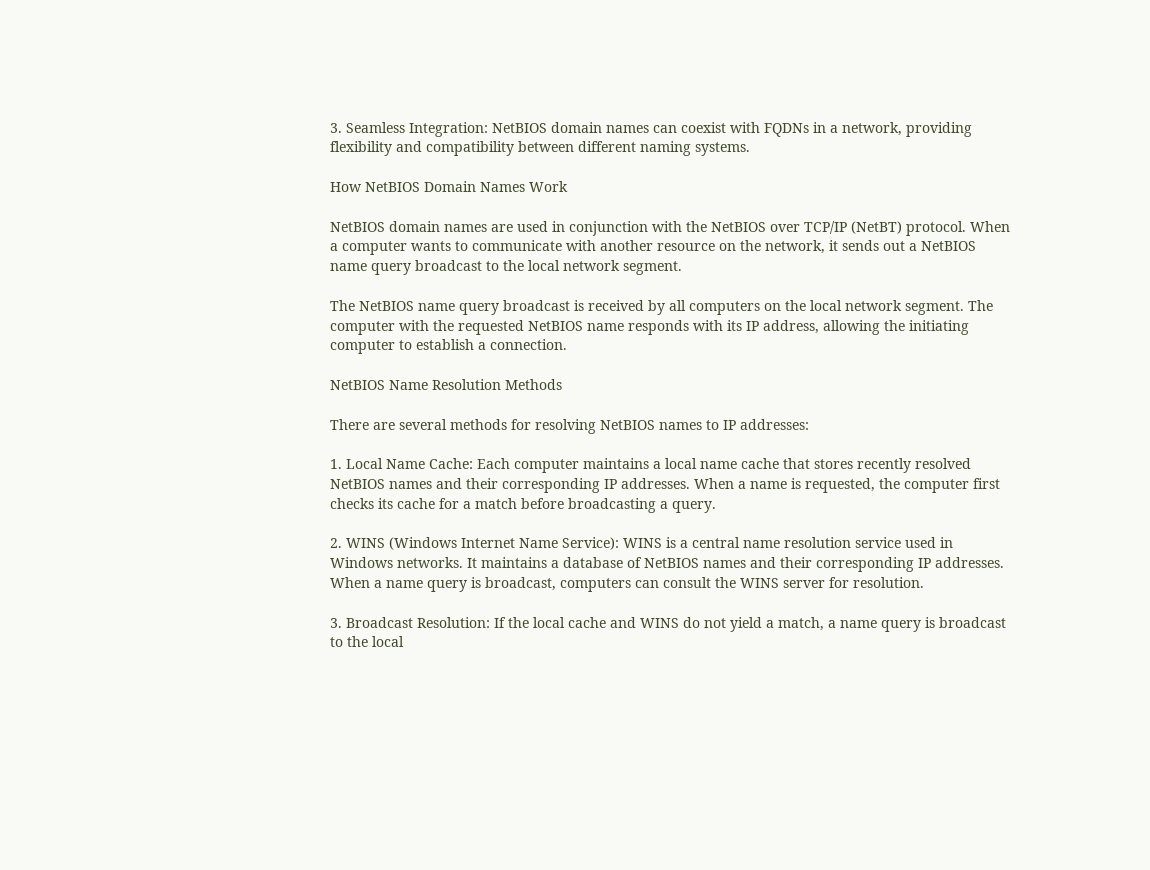3. Seamless Integration: NetBIOS domain names can coexist with FQDNs in a network, providing flexibility and compatibility between different naming systems.

How NetBIOS Domain Names Work

NetBIOS domain names are used in conjunction with the NetBIOS over TCP/IP (NetBT) protocol. When a computer wants to communicate with another resource on the network, it sends out a NetBIOS name query broadcast to the local network segment.

The NetBIOS name query broadcast is received by all computers on the local network segment. The computer with the requested NetBIOS name responds with its IP address, allowing the initiating computer to establish a connection.

NetBIOS Name Resolution Methods

There are several methods for resolving NetBIOS names to IP addresses:

1. Local Name Cache: Each computer maintains a local name cache that stores recently resolved NetBIOS names and their corresponding IP addresses. When a name is requested, the computer first checks its cache for a match before broadcasting a query.

2. WINS (Windows Internet Name Service): WINS is a central name resolution service used in Windows networks. It maintains a database of NetBIOS names and their corresponding IP addresses. When a name query is broadcast, computers can consult the WINS server for resolution.

3. Broadcast Resolution: If the local cache and WINS do not yield a match, a name query is broadcast to the local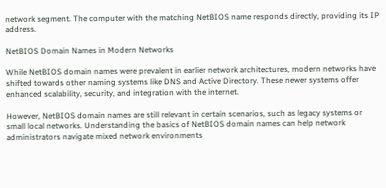network segment. The computer with the matching NetBIOS name responds directly, providing its IP address.

NetBIOS Domain Names in Modern Networks

While NetBIOS domain names were prevalent in earlier network architectures, modern networks have shifted towards other naming systems like DNS and Active Directory. These newer systems offer enhanced scalability, security, and integration with the internet.

However, NetBIOS domain names are still relevant in certain scenarios, such as legacy systems or small local networks. Understanding the basics of NetBIOS domain names can help network administrators navigate mixed network environments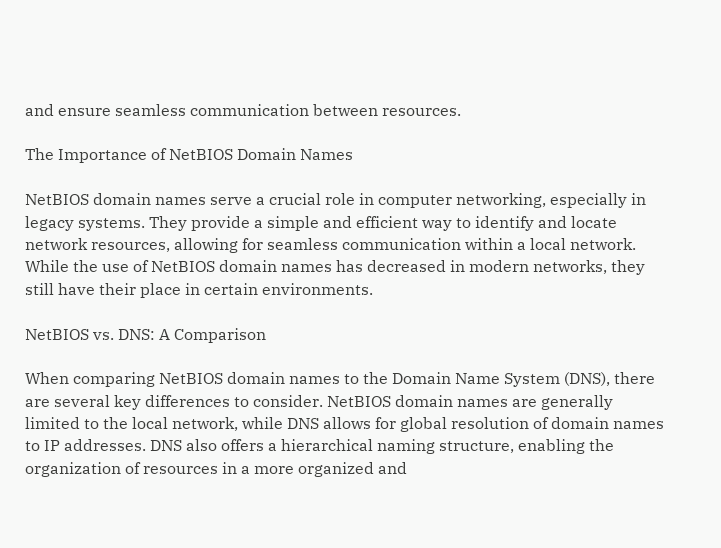and ensure seamless communication between resources.

The Importance of NetBIOS Domain Names

NetBIOS domain names serve a crucial role in computer networking, especially in legacy systems. They provide a simple and efficient way to identify and locate network resources, allowing for seamless communication within a local network. While the use of NetBIOS domain names has decreased in modern networks, they still have their place in certain environments.

NetBIOS vs. DNS: A Comparison

When comparing NetBIOS domain names to the Domain Name System (DNS), there are several key differences to consider. NetBIOS domain names are generally limited to the local network, while DNS allows for global resolution of domain names to IP addresses. DNS also offers a hierarchical naming structure, enabling the organization of resources in a more organized and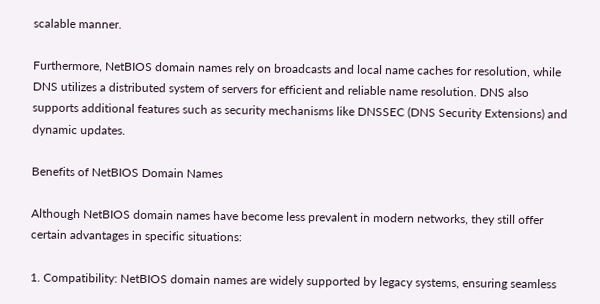scalable manner.

Furthermore, NetBIOS domain names rely on broadcasts and local name caches for resolution, while DNS utilizes a distributed system of servers for efficient and reliable name resolution. DNS also supports additional features such as security mechanisms like DNSSEC (DNS Security Extensions) and dynamic updates.

Benefits of NetBIOS Domain Names

Although NetBIOS domain names have become less prevalent in modern networks, they still offer certain advantages in specific situations:

1. Compatibility: NetBIOS domain names are widely supported by legacy systems, ensuring seamless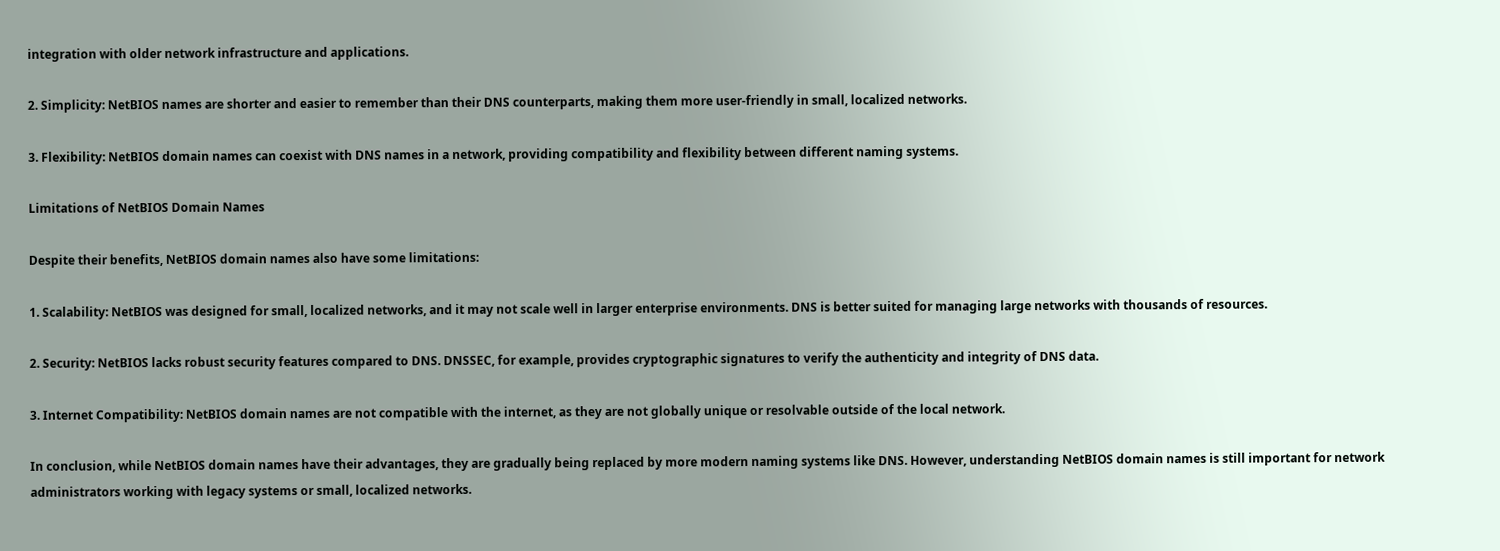integration with older network infrastructure and applications.

2. Simplicity: NetBIOS names are shorter and easier to remember than their DNS counterparts, making them more user-friendly in small, localized networks.

3. Flexibility: NetBIOS domain names can coexist with DNS names in a network, providing compatibility and flexibility between different naming systems.

Limitations of NetBIOS Domain Names

Despite their benefits, NetBIOS domain names also have some limitations:

1. Scalability: NetBIOS was designed for small, localized networks, and it may not scale well in larger enterprise environments. DNS is better suited for managing large networks with thousands of resources.

2. Security: NetBIOS lacks robust security features compared to DNS. DNSSEC, for example, provides cryptographic signatures to verify the authenticity and integrity of DNS data.

3. Internet Compatibility: NetBIOS domain names are not compatible with the internet, as they are not globally unique or resolvable outside of the local network.

In conclusion, while NetBIOS domain names have their advantages, they are gradually being replaced by more modern naming systems like DNS. However, understanding NetBIOS domain names is still important for network administrators working with legacy systems or small, localized networks.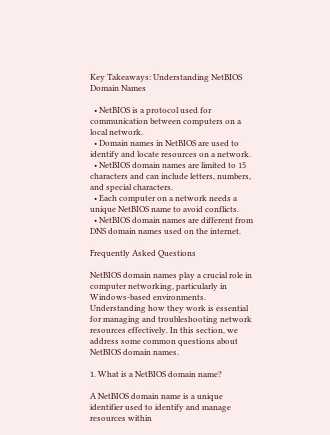Key Takeaways: Understanding NetBIOS Domain Names

  • NetBIOS is a protocol used for communication between computers on a local network.
  • Domain names in NetBIOS are used to identify and locate resources on a network.
  • NetBIOS domain names are limited to 15 characters and can include letters, numbers, and special characters.
  • Each computer on a network needs a unique NetBIOS name to avoid conflicts.
  • NetBIOS domain names are different from DNS domain names used on the internet.

Frequently Asked Questions

NetBIOS domain names play a crucial role in computer networking, particularly in Windows-based environments. Understanding how they work is essential for managing and troubleshooting network resources effectively. In this section, we address some common questions about NetBIOS domain names.

1. What is a NetBIOS domain name?

A NetBIOS domain name is a unique identifier used to identify and manage resources within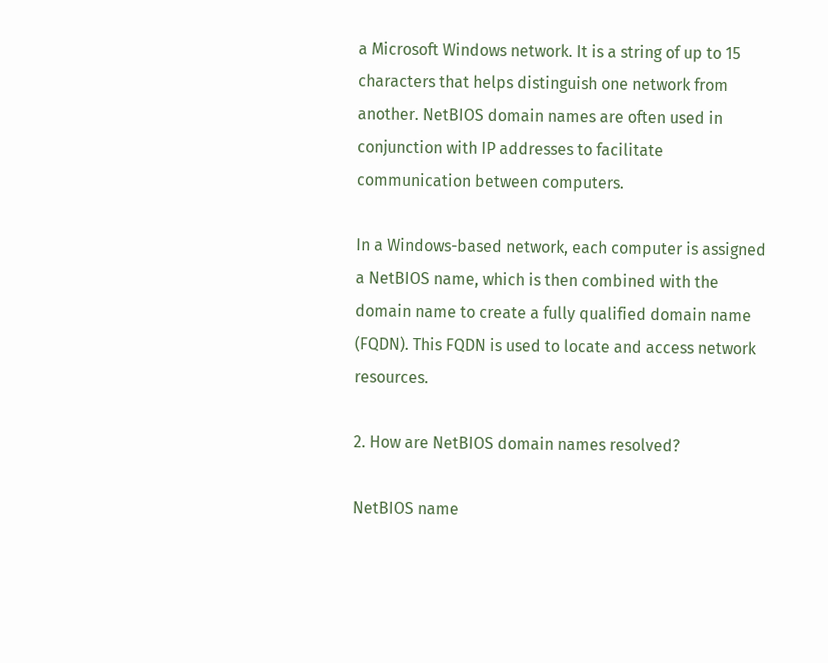a Microsoft Windows network. It is a string of up to 15 characters that helps distinguish one network from another. NetBIOS domain names are often used in conjunction with IP addresses to facilitate communication between computers.

In a Windows-based network, each computer is assigned a NetBIOS name, which is then combined with the domain name to create a fully qualified domain name (FQDN). This FQDN is used to locate and access network resources.

2. How are NetBIOS domain names resolved?

NetBIOS name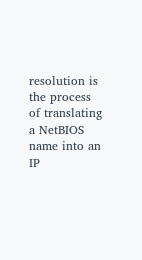resolution is the process of translating a NetBIOS name into an IP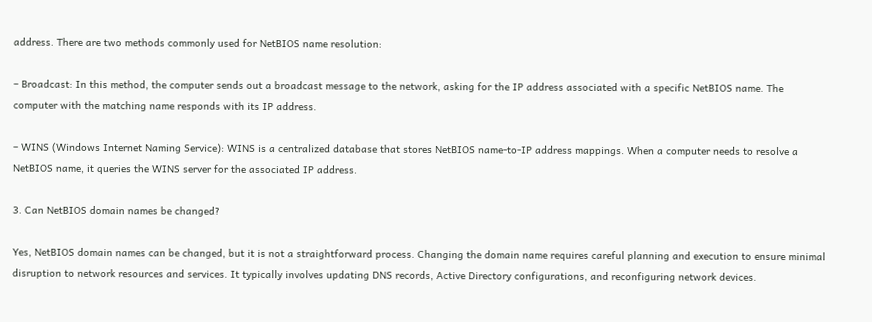address. There are two methods commonly used for NetBIOS name resolution:

– Broadcast: In this method, the computer sends out a broadcast message to the network, asking for the IP address associated with a specific NetBIOS name. The computer with the matching name responds with its IP address.

– WINS (Windows Internet Naming Service): WINS is a centralized database that stores NetBIOS name-to-IP address mappings. When a computer needs to resolve a NetBIOS name, it queries the WINS server for the associated IP address.

3. Can NetBIOS domain names be changed?

Yes, NetBIOS domain names can be changed, but it is not a straightforward process. Changing the domain name requires careful planning and execution to ensure minimal disruption to network resources and services. It typically involves updating DNS records, Active Directory configurations, and reconfiguring network devices.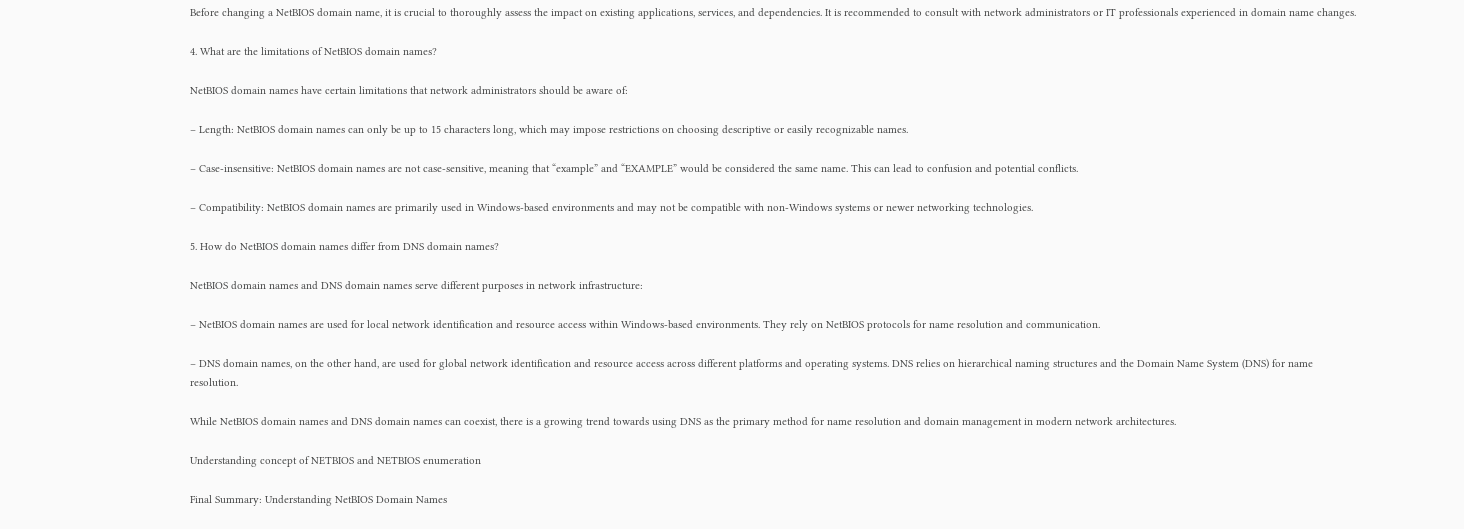Before changing a NetBIOS domain name, it is crucial to thoroughly assess the impact on existing applications, services, and dependencies. It is recommended to consult with network administrators or IT professionals experienced in domain name changes.

4. What are the limitations of NetBIOS domain names?

NetBIOS domain names have certain limitations that network administrators should be aware of:

– Length: NetBIOS domain names can only be up to 15 characters long, which may impose restrictions on choosing descriptive or easily recognizable names.

– Case-insensitive: NetBIOS domain names are not case-sensitive, meaning that “example” and “EXAMPLE” would be considered the same name. This can lead to confusion and potential conflicts.

– Compatibility: NetBIOS domain names are primarily used in Windows-based environments and may not be compatible with non-Windows systems or newer networking technologies.

5. How do NetBIOS domain names differ from DNS domain names?

NetBIOS domain names and DNS domain names serve different purposes in network infrastructure:

– NetBIOS domain names are used for local network identification and resource access within Windows-based environments. They rely on NetBIOS protocols for name resolution and communication.

– DNS domain names, on the other hand, are used for global network identification and resource access across different platforms and operating systems. DNS relies on hierarchical naming structures and the Domain Name System (DNS) for name resolution.

While NetBIOS domain names and DNS domain names can coexist, there is a growing trend towards using DNS as the primary method for name resolution and domain management in modern network architectures.

Understanding concept of NETBIOS and NETBIOS enumeration

Final Summary: Understanding NetBIOS Domain Names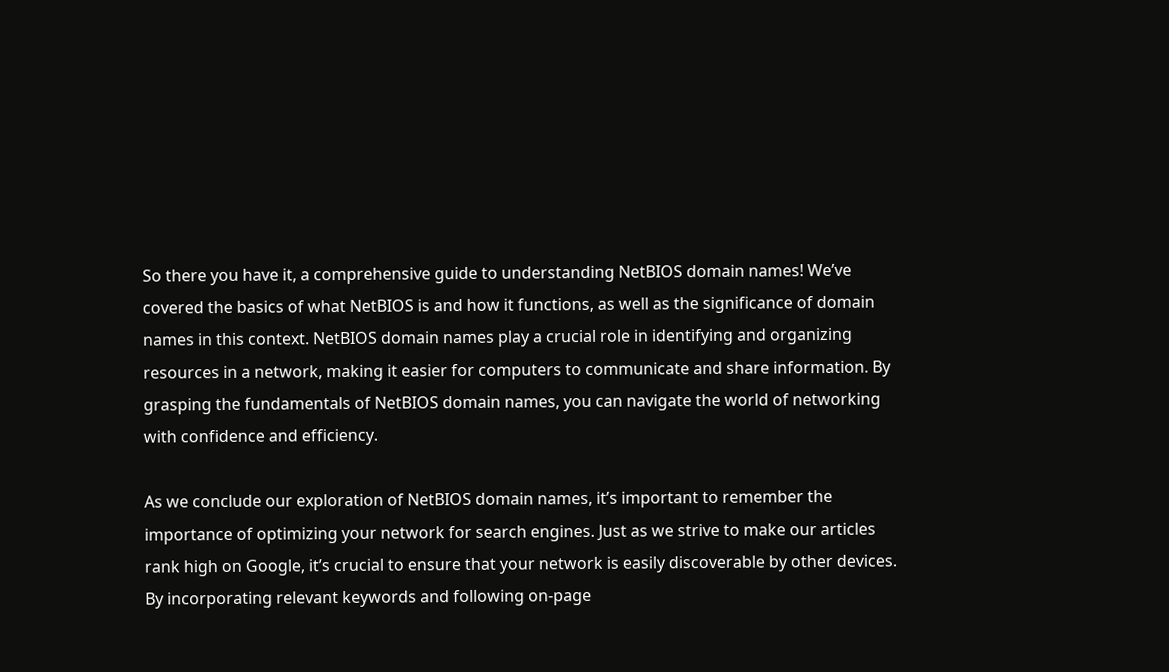So there you have it, a comprehensive guide to understanding NetBIOS domain names! We’ve covered the basics of what NetBIOS is and how it functions, as well as the significance of domain names in this context. NetBIOS domain names play a crucial role in identifying and organizing resources in a network, making it easier for computers to communicate and share information. By grasping the fundamentals of NetBIOS domain names, you can navigate the world of networking with confidence and efficiency.

As we conclude our exploration of NetBIOS domain names, it’s important to remember the importance of optimizing your network for search engines. Just as we strive to make our articles rank high on Google, it’s crucial to ensure that your network is easily discoverable by other devices. By incorporating relevant keywords and following on-page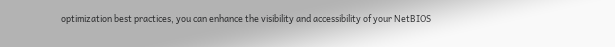optimization best practices, you can enhance the visibility and accessibility of your NetBIOS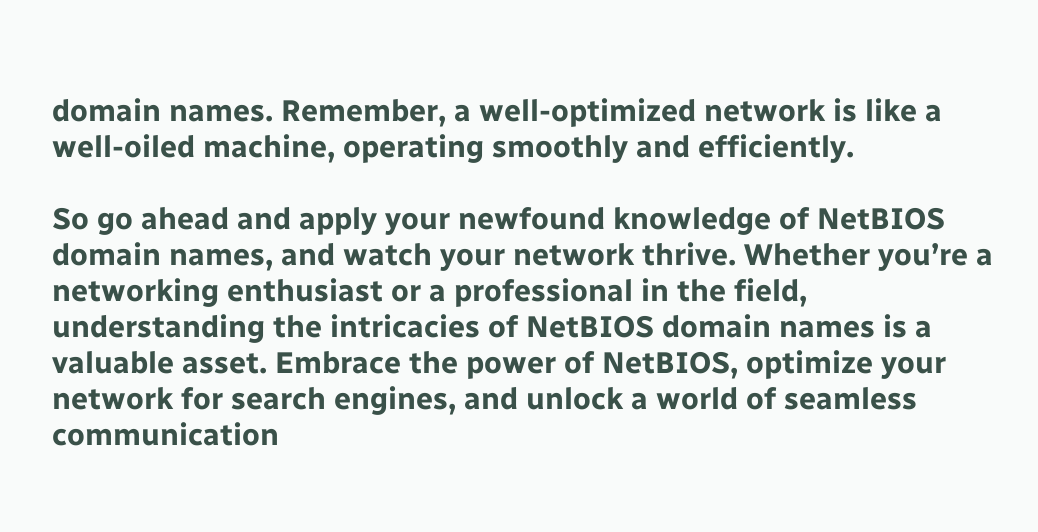domain names. Remember, a well-optimized network is like a well-oiled machine, operating smoothly and efficiently.

So go ahead and apply your newfound knowledge of NetBIOS domain names, and watch your network thrive. Whether you’re a networking enthusiast or a professional in the field, understanding the intricacies of NetBIOS domain names is a valuable asset. Embrace the power of NetBIOS, optimize your network for search engines, and unlock a world of seamless communication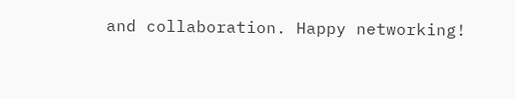and collaboration. Happy networking!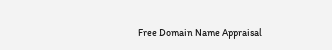Free Domain Name Appraisal